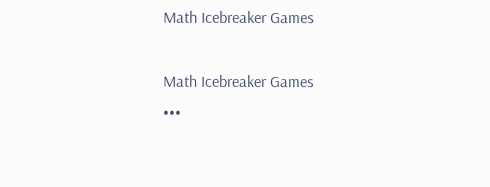Math Icebreaker Games

Math Icebreaker Games
•••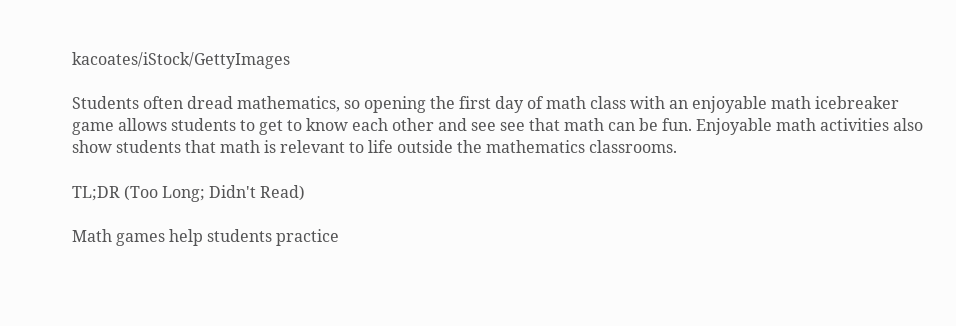kacoates/iStock/GettyImages

Students often dread mathematics, so opening the first day of math class with an enjoyable math icebreaker game allows students to get to know each other and see see that math can be fun. Enjoyable math activities also show students that math is relevant to life outside the mathematics classrooms.

TL;DR (Too Long; Didn't Read)

Math games help students practice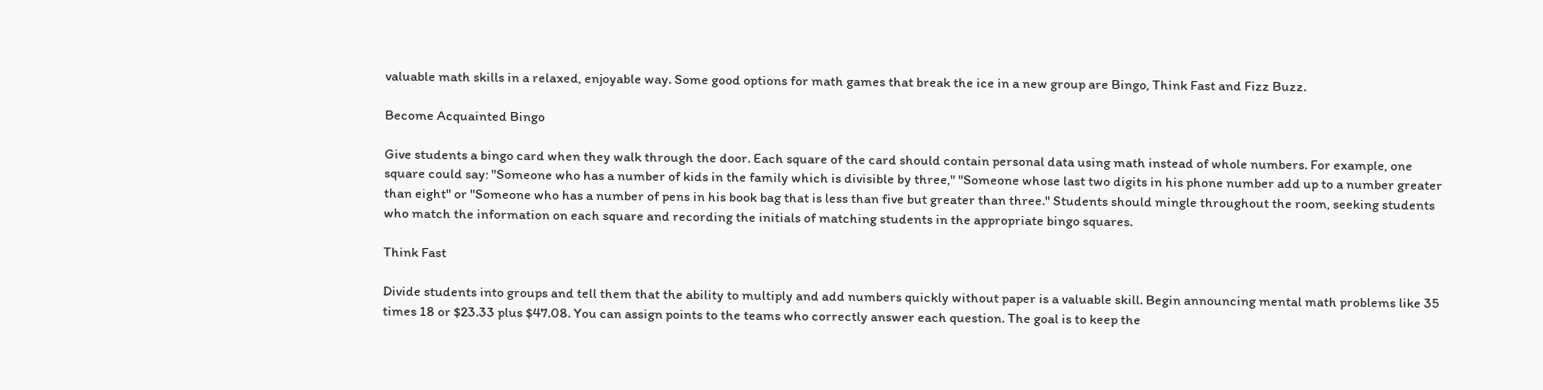valuable math skills in a relaxed, enjoyable way. Some good options for math games that break the ice in a new group are Bingo, Think Fast and Fizz Buzz.

Become Acquainted Bingo

Give students a bingo card when they walk through the door. Each square of the card should contain personal data using math instead of whole numbers. For example, one square could say: "Someone who has a number of kids in the family which is divisible by three," "Someone whose last two digits in his phone number add up to a number greater than eight" or "Someone who has a number of pens in his book bag that is less than five but greater than three." Students should mingle throughout the room, seeking students who match the information on each square and recording the initials of matching students in the appropriate bingo squares.

Think Fast

Divide students into groups and tell them that the ability to multiply and add numbers quickly without paper is a valuable skill. Begin announcing mental math problems like 35 times 18 or $23.33 plus $47.08. You can assign points to the teams who correctly answer each question. The goal is to keep the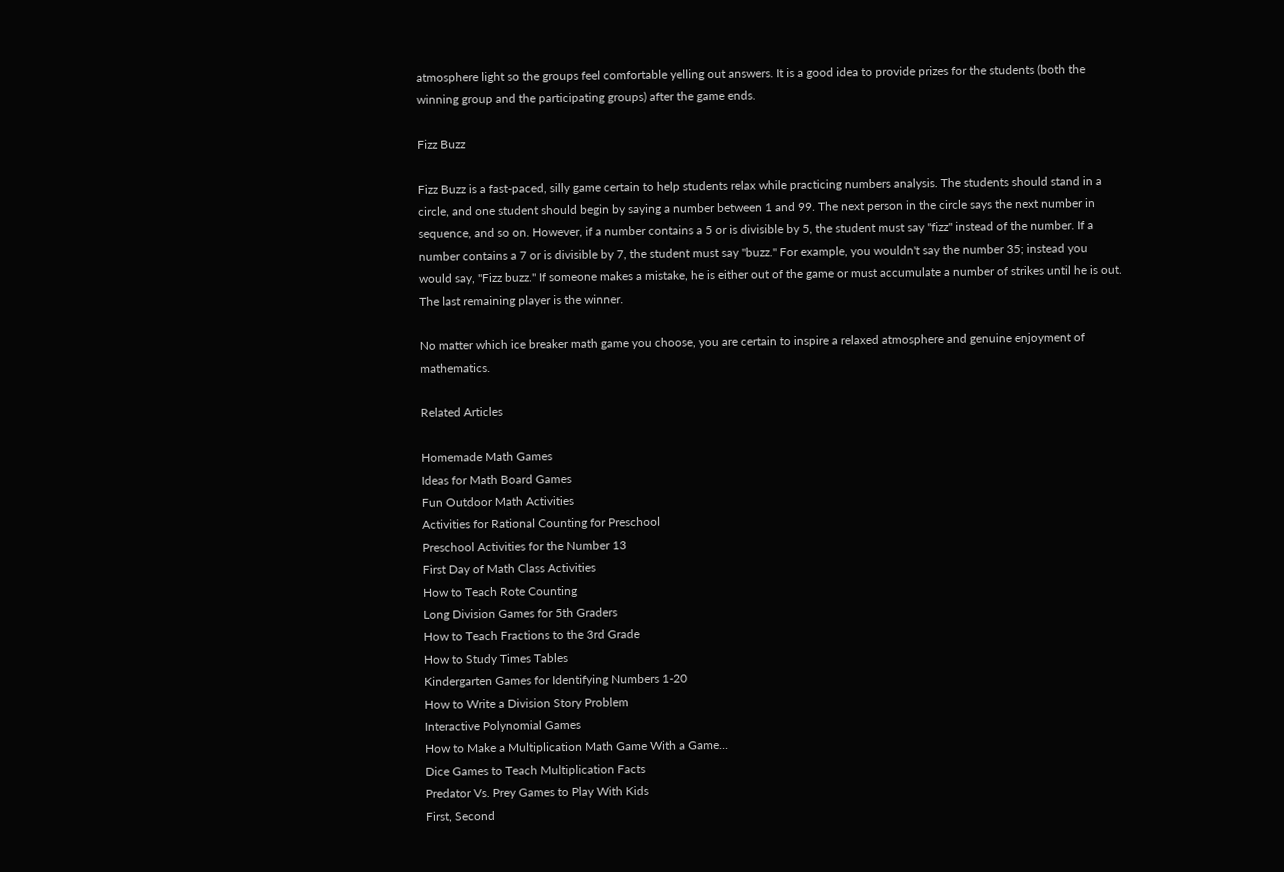atmosphere light so the groups feel comfortable yelling out answers. It is a good idea to provide prizes for the students (both the winning group and the participating groups) after the game ends.

Fizz Buzz

Fizz Buzz is a fast-paced, silly game certain to help students relax while practicing numbers analysis. The students should stand in a circle, and one student should begin by saying a number between 1 and 99. The next person in the circle says the next number in sequence, and so on. However, if a number contains a 5 or is divisible by 5, the student must say "fizz" instead of the number. If a number contains a 7 or is divisible by 7, the student must say "buzz." For example, you wouldn't say the number 35; instead you would say, "Fizz buzz." If someone makes a mistake, he is either out of the game or must accumulate a number of strikes until he is out. The last remaining player is the winner.

No matter which ice breaker math game you choose, you are certain to inspire a relaxed atmosphere and genuine enjoyment of mathematics.

Related Articles

Homemade Math Games
Ideas for Math Board Games
Fun Outdoor Math Activities
Activities for Rational Counting for Preschool
Preschool Activities for the Number 13
First Day of Math Class Activities
How to Teach Rote Counting
Long Division Games for 5th Graders
How to Teach Fractions to the 3rd Grade
How to Study Times Tables
Kindergarten Games for Identifying Numbers 1-20
How to Write a Division Story Problem
Interactive Polynomial Games
How to Make a Multiplication Math Game With a Game...
Dice Games to Teach Multiplication Facts
Predator Vs. Prey Games to Play With Kids
First, Second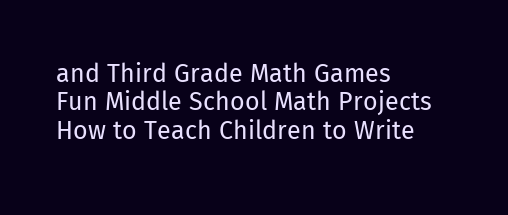and Third Grade Math Games
Fun Middle School Math Projects
How to Teach Children to Write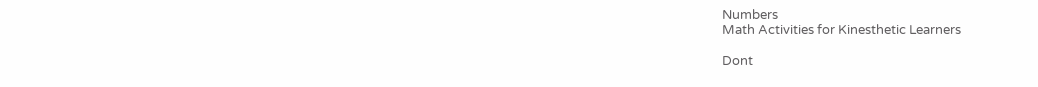Numbers
Math Activities for Kinesthetic Learners

Dont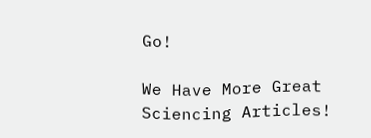Go!

We Have More Great Sciencing Articles!